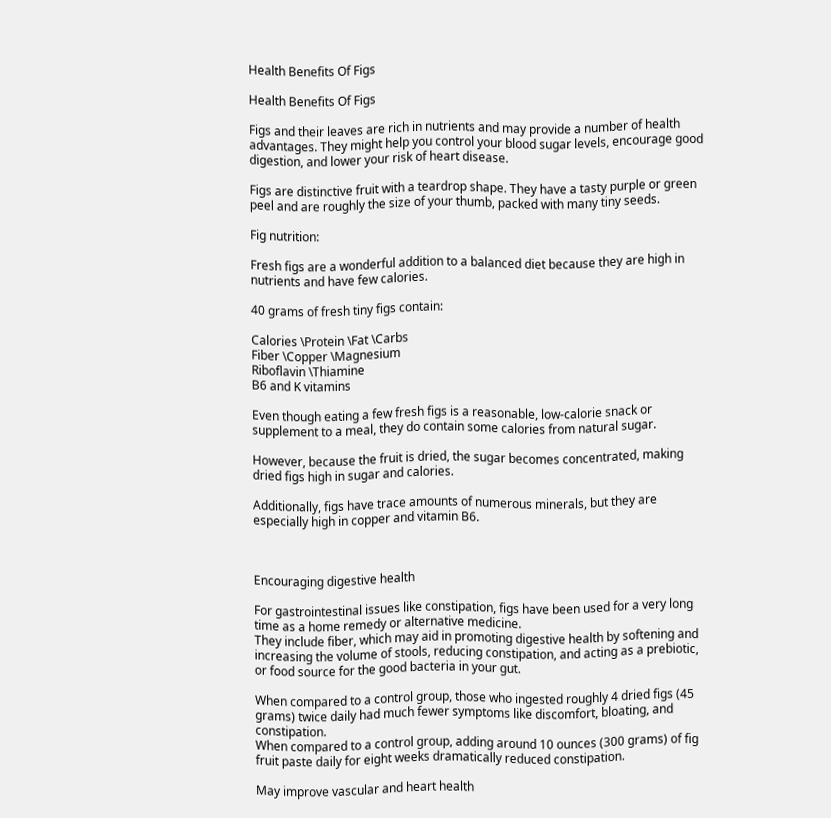Health Benefits Of Figs

Health Benefits Of Figs

Figs and their leaves are rich in nutrients and may provide a number of health advantages. They might help you control your blood sugar levels, encourage good digestion, and lower your risk of heart disease.

Figs are distinctive fruit with a teardrop shape. They have a tasty purple or green peel and are roughly the size of your thumb, packed with many tiny seeds.

Fig nutrition:

Fresh figs are a wonderful addition to a balanced diet because they are high in nutrients and have few calories.

40 grams of fresh tiny figs contain:

Calories \Protein \Fat \Carbs
Fiber \Copper \Magnesium
Riboflavin \Thiamine
B6 and K vitamins

Even though eating a few fresh figs is a reasonable, low-calorie snack or supplement to a meal, they do contain some calories from natural sugar.

However, because the fruit is dried, the sugar becomes concentrated, making dried figs high in sugar and calories.

Additionally, figs have trace amounts of numerous minerals, but they are especially high in copper and vitamin B6.



Encouraging digestive health

For gastrointestinal issues like constipation, figs have been used for a very long time as a home remedy or alternative medicine.
They include fiber, which may aid in promoting digestive health by softening and increasing the volume of stools, reducing constipation, and acting as a prebiotic, or food source for the good bacteria in your gut.

When compared to a control group, those who ingested roughly 4 dried figs (45 grams) twice daily had much fewer symptoms like discomfort, bloating, and constipation.
When compared to a control group, adding around 10 ounces (300 grams) of fig fruit paste daily for eight weeks dramatically reduced constipation.

May improve vascular and heart health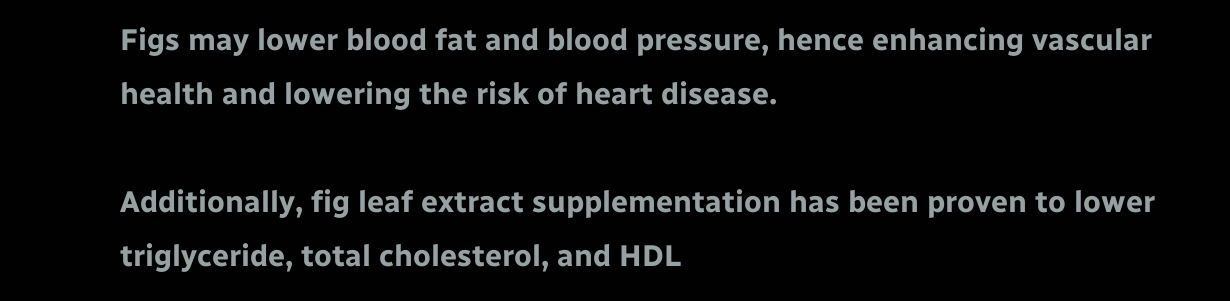Figs may lower blood fat and blood pressure, hence enhancing vascular health and lowering the risk of heart disease.

Additionally, fig leaf extract supplementation has been proven to lower triglyceride, total cholesterol, and HDL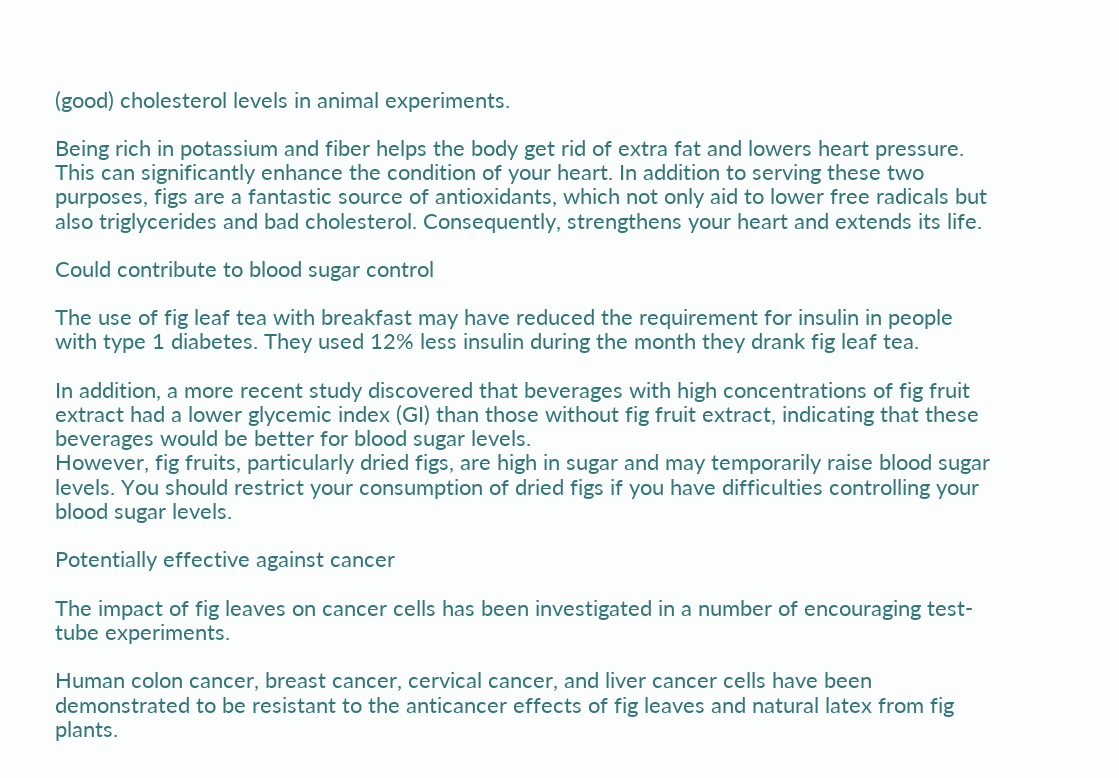(good) cholesterol levels in animal experiments.

Being rich in potassium and fiber helps the body get rid of extra fat and lowers heart pressure. This can significantly enhance the condition of your heart. In addition to serving these two purposes, figs are a fantastic source of antioxidants, which not only aid to lower free radicals but also triglycerides and bad cholesterol. Consequently, strengthens your heart and extends its life.

Could contribute to blood sugar control

The use of fig leaf tea with breakfast may have reduced the requirement for insulin in people with type 1 diabetes. They used 12% less insulin during the month they drank fig leaf tea.

In addition, a more recent study discovered that beverages with high concentrations of fig fruit extract had a lower glycemic index (GI) than those without fig fruit extract, indicating that these beverages would be better for blood sugar levels.
However, fig fruits, particularly dried figs, are high in sugar and may temporarily raise blood sugar levels. You should restrict your consumption of dried figs if you have difficulties controlling your blood sugar levels.

Potentially effective against cancer

The impact of fig leaves on cancer cells has been investigated in a number of encouraging test-tube experiments.

Human colon cancer, breast cancer, cervical cancer, and liver cancer cells have been demonstrated to be resistant to the anticancer effects of fig leaves and natural latex from fig plants.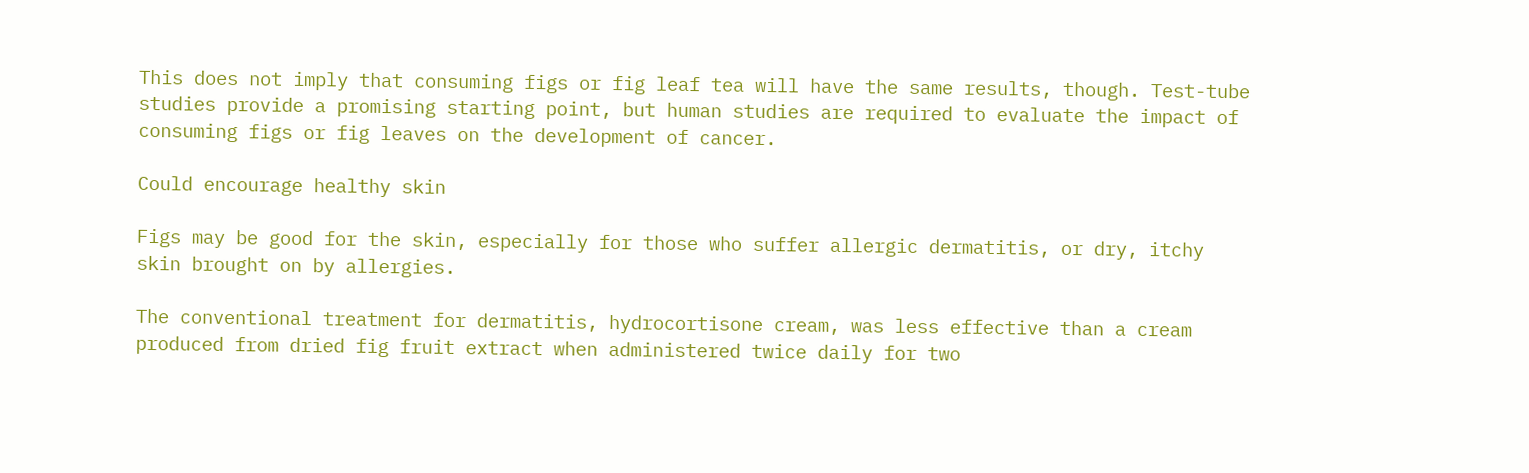This does not imply that consuming figs or fig leaf tea will have the same results, though. Test-tube studies provide a promising starting point, but human studies are required to evaluate the impact of consuming figs or fig leaves on the development of cancer.

Could encourage healthy skin

Figs may be good for the skin, especially for those who suffer allergic dermatitis, or dry, itchy skin brought on by allergies.

The conventional treatment for dermatitis, hydrocortisone cream, was less effective than a cream produced from dried fig fruit extract when administered twice daily for two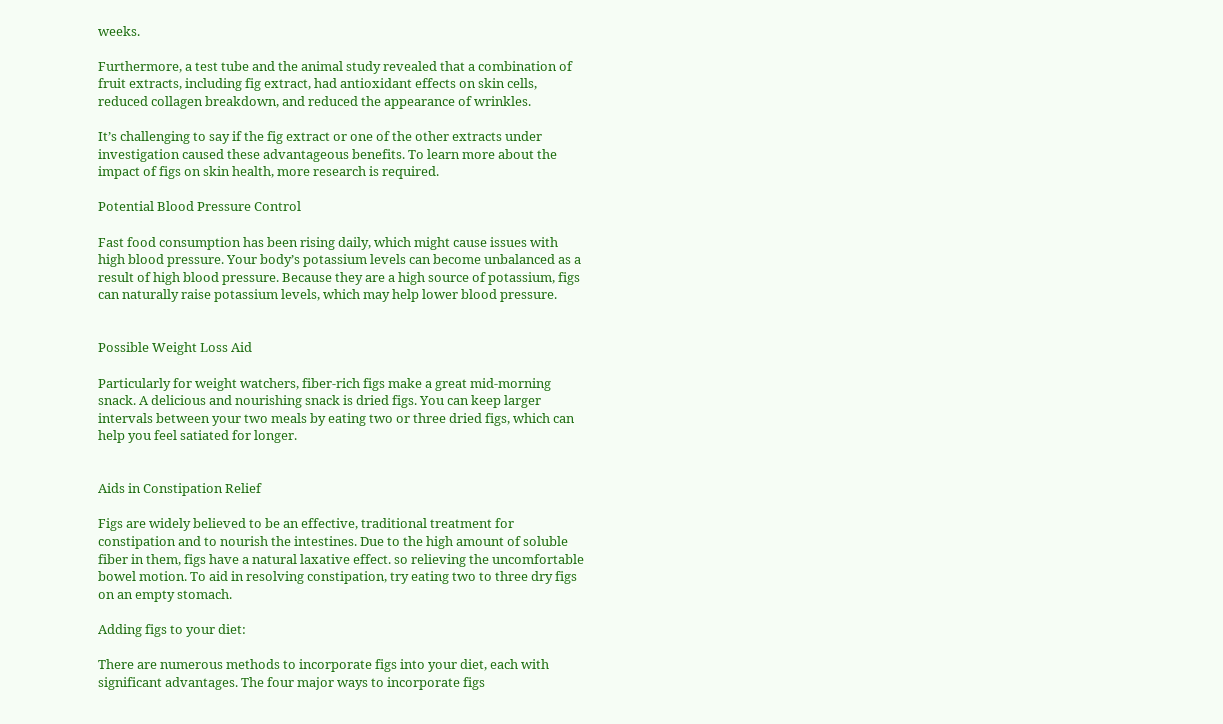weeks.

Furthermore, a test tube and the animal study revealed that a combination of fruit extracts, including fig extract, had antioxidant effects on skin cells, reduced collagen breakdown, and reduced the appearance of wrinkles.

It’s challenging to say if the fig extract or one of the other extracts under investigation caused these advantageous benefits. To learn more about the impact of figs on skin health, more research is required.

Potential Blood Pressure Control

Fast food consumption has been rising daily, which might cause issues with high blood pressure. Your body’s potassium levels can become unbalanced as a result of high blood pressure. Because they are a high source of potassium, figs can naturally raise potassium levels, which may help lower blood pressure.


Possible Weight Loss Aid

Particularly for weight watchers, fiber-rich figs make a great mid-morning snack. A delicious and nourishing snack is dried figs. You can keep larger intervals between your two meals by eating two or three dried figs, which can help you feel satiated for longer.


Aids in Constipation Relief

Figs are widely believed to be an effective, traditional treatment for constipation and to nourish the intestines. Due to the high amount of soluble fiber in them, figs have a natural laxative effect. so relieving the uncomfortable bowel motion. To aid in resolving constipation, try eating two to three dry figs on an empty stomach.

Adding figs to your diet:

There are numerous methods to incorporate figs into your diet, each with significant advantages. The four major ways to incorporate figs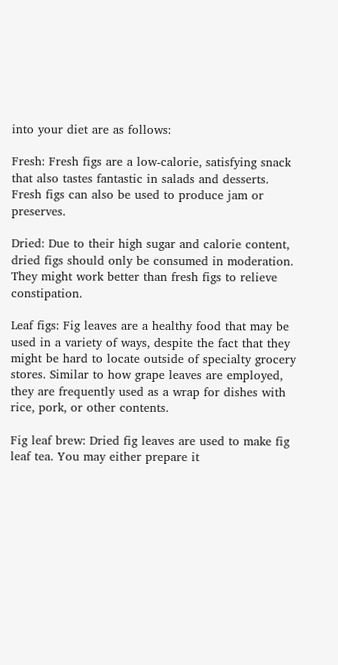into your diet are as follows:

Fresh: Fresh figs are a low-calorie, satisfying snack that also tastes fantastic in salads and desserts. Fresh figs can also be used to produce jam or preserves.

Dried: Due to their high sugar and calorie content, dried figs should only be consumed in moderation. They might work better than fresh figs to relieve constipation.

Leaf figs: Fig leaves are a healthy food that may be used in a variety of ways, despite the fact that they might be hard to locate outside of specialty grocery stores. Similar to how grape leaves are employed, they are frequently used as a wrap for dishes with rice, pork, or other contents.

Fig leaf brew: Dried fig leaves are used to make fig leaf tea. You may either prepare it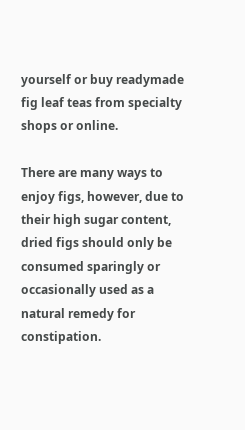yourself or buy readymade fig leaf teas from specialty shops or online.

There are many ways to enjoy figs, however, due to their high sugar content, dried figs should only be consumed sparingly or occasionally used as a natural remedy for constipation.